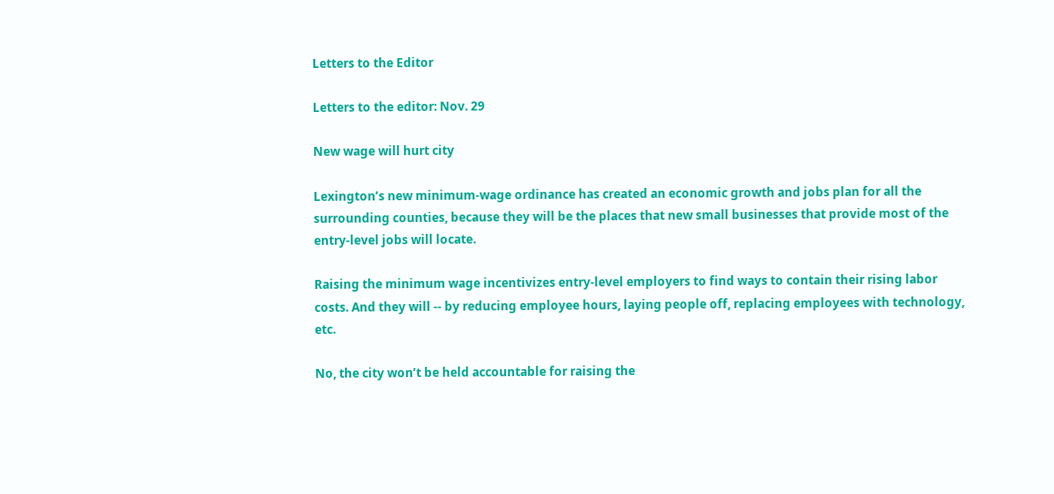Letters to the Editor

Letters to the editor: Nov. 29

New wage will hurt city

Lexington’s new minimum-wage ordinance has created an economic growth and jobs plan for all the surrounding counties, because they will be the places that new small businesses that provide most of the entry-level jobs will locate.

Raising the minimum wage incentivizes entry-level employers to find ways to contain their rising labor costs. And they will -- by reducing employee hours, laying people off, replacing employees with technology, etc.

No, the city won’t be held accountable for raising the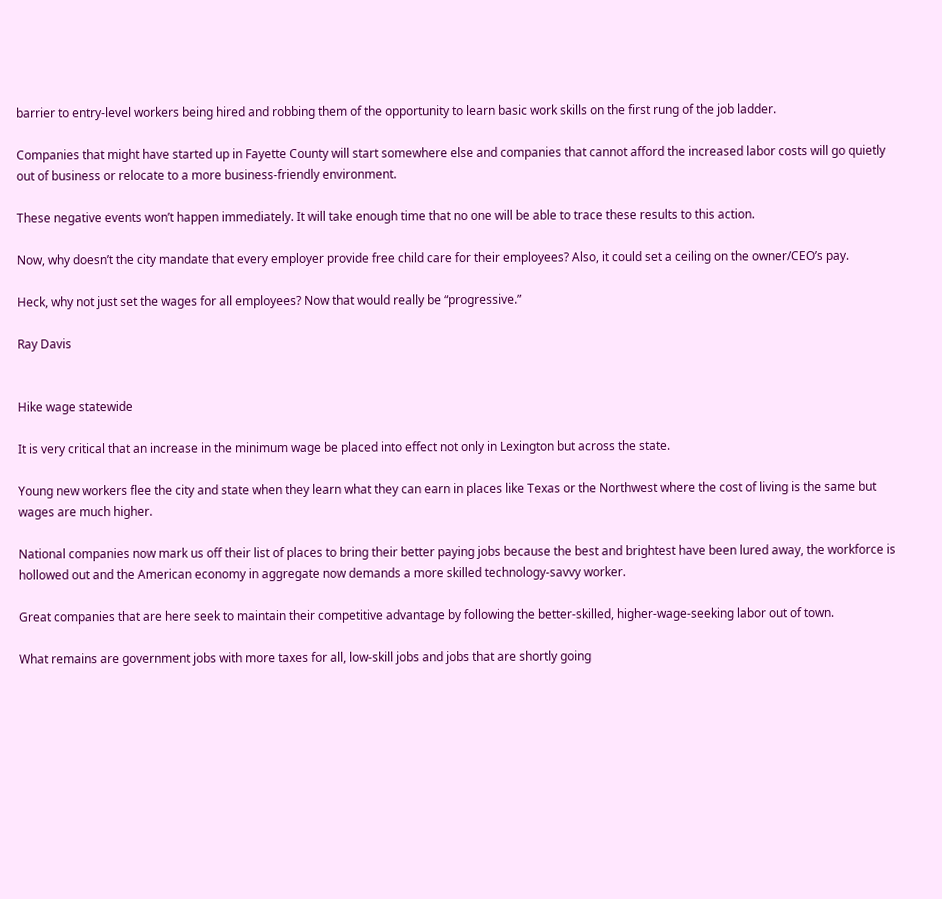barrier to entry-level workers being hired and robbing them of the opportunity to learn basic work skills on the first rung of the job ladder.

Companies that might have started up in Fayette County will start somewhere else and companies that cannot afford the increased labor costs will go quietly out of business or relocate to a more business-friendly environment.

These negative events won’t happen immediately. It will take enough time that no one will be able to trace these results to this action.

Now, why doesn’t the city mandate that every employer provide free child care for their employees? Also, it could set a ceiling on the owner/CEO’s pay.

Heck, why not just set the wages for all employees? Now that would really be “progressive.”

Ray Davis


Hike wage statewide

It is very critical that an increase in the minimum wage be placed into effect not only in Lexington but across the state.

Young new workers flee the city and state when they learn what they can earn in places like Texas or the Northwest where the cost of living is the same but wages are much higher.

National companies now mark us off their list of places to bring their better paying jobs because the best and brightest have been lured away, the workforce is hollowed out and the American economy in aggregate now demands a more skilled technology-savvy worker.

Great companies that are here seek to maintain their competitive advantage by following the better-skilled, higher-wage-seeking labor out of town.

What remains are government jobs with more taxes for all, low-skill jobs and jobs that are shortly going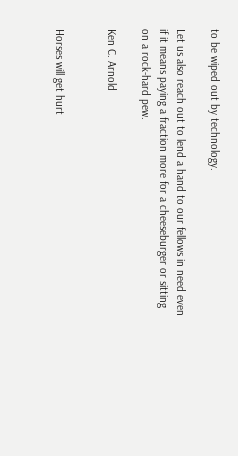to be wiped out by technology.

Let us also reach out to lend a hand to our fellows in need even if it means paying a fraction more for a cheeseburger or sitting on a rock-hard pew.

Ken C. Arnold


Horses will get hurt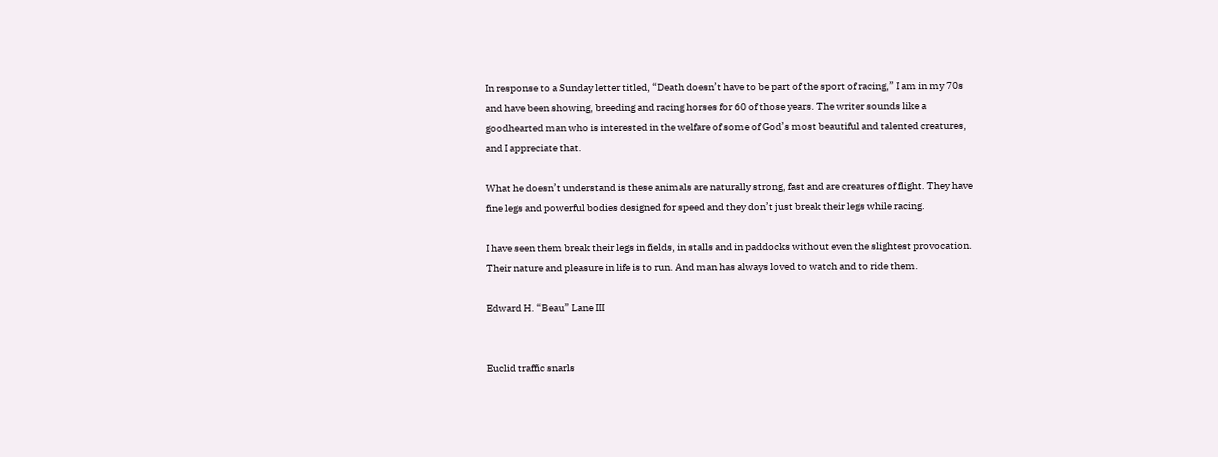In response to a Sunday letter titled, “Death doesn’t have to be part of the sport of racing,” I am in my 70s and have been showing, breeding and racing horses for 60 of those years. The writer sounds like a goodhearted man who is interested in the welfare of some of God’s most beautiful and talented creatures, and I appreciate that.

What he doesn’t understand is these animals are naturally strong, fast and are creatures of flight. They have fine legs and powerful bodies designed for speed and they don’t just break their legs while racing.

I have seen them break their legs in fields, in stalls and in paddocks without even the slightest provocation. Their nature and pleasure in life is to run. And man has always loved to watch and to ride them.

Edward H. “Beau” Lane III


Euclid traffic snarls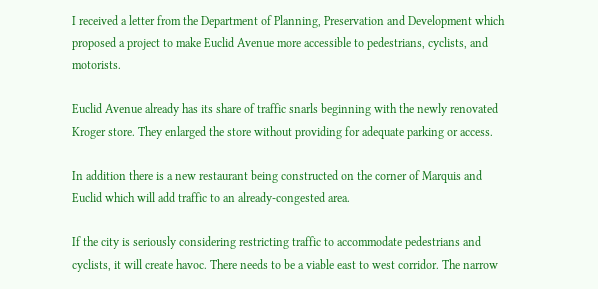I received a letter from the Department of Planning, Preservation and Development which proposed a project to make Euclid Avenue more accessible to pedestrians, cyclists, and motorists.

Euclid Avenue already has its share of traffic snarls beginning with the newly renovated Kroger store. They enlarged the store without providing for adequate parking or access.

In addition there is a new restaurant being constructed on the corner of Marquis and Euclid which will add traffic to an already-congested area.

If the city is seriously considering restricting traffic to accommodate pedestrians and cyclists, it will create havoc. There needs to be a viable east to west corridor. The narrow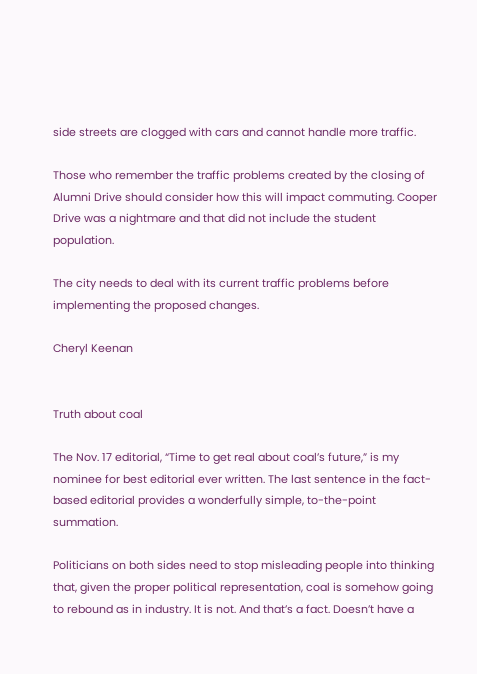side streets are clogged with cars and cannot handle more traffic.

Those who remember the traffic problems created by the closing of Alumni Drive should consider how this will impact commuting. Cooper Drive was a nightmare and that did not include the student population.

The city needs to deal with its current traffic problems before implementing the proposed changes.

Cheryl Keenan


Truth about coal

The Nov. 17 editorial, “Time to get real about coal’s future,” is my nominee for best editorial ever written. The last sentence in the fact-based editorial provides a wonderfully simple, to-the-point summation.

Politicians on both sides need to stop misleading people into thinking that, given the proper political representation, coal is somehow going to rebound as in industry. It is not. And that’s a fact. Doesn’t have a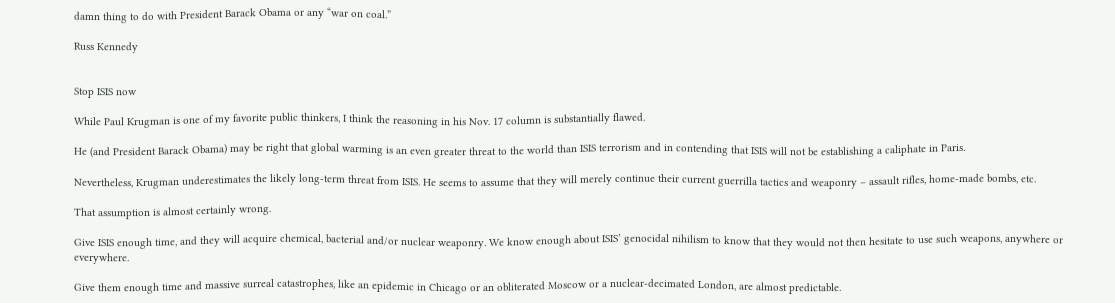damn thing to do with President Barack Obama or any “war on coal.”

Russ Kennedy


Stop ISIS now

While Paul Krugman is one of my favorite public thinkers, I think the reasoning in his Nov. 17 column is substantially flawed.

He (and President Barack Obama) may be right that global warming is an even greater threat to the world than ISIS terrorism and in contending that ISIS will not be establishing a caliphate in Paris.

Nevertheless, Krugman underestimates the likely long-term threat from ISIS. He seems to assume that they will merely continue their current guerrilla tactics and weaponry – assault rifles, home-made bombs, etc.

That assumption is almost certainly wrong.

Give ISIS enough time, and they will acquire chemical, bacterial and/or nuclear weaponry. We know enough about ISIS’ genocidal nihilism to know that they would not then hesitate to use such weapons, anywhere or everywhere.

Give them enough time and massive surreal catastrophes, like an epidemic in Chicago or an obliterated Moscow or a nuclear-decimated London, are almost predictable.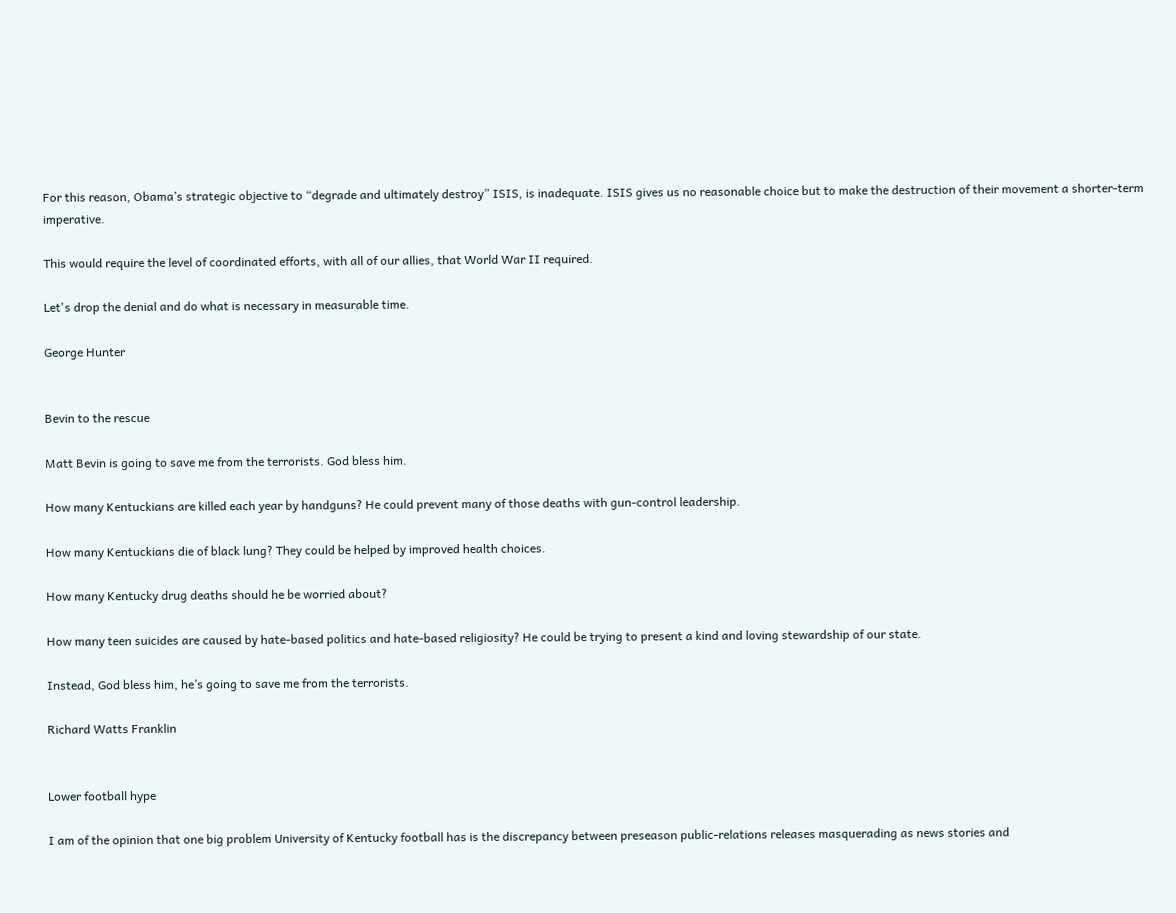For this reason, Obama’s strategic objective to “degrade and ultimately destroy” ISIS, is inadequate. ISIS gives us no reasonable choice but to make the destruction of their movement a shorter-term imperative.

This would require the level of coordinated efforts, with all of our allies, that World War II required.

Let's drop the denial and do what is necessary in measurable time.

George Hunter


Bevin to the rescue

Matt Bevin is going to save me from the terrorists. God bless him.

How many Kentuckians are killed each year by handguns? He could prevent many of those deaths with gun-control leadership.

How many Kentuckians die of black lung? They could be helped by improved health choices.

How many Kentucky drug deaths should he be worried about?

How many teen suicides are caused by hate-based politics and hate-based religiosity? He could be trying to present a kind and loving stewardship of our state.

Instead, God bless him, he’s going to save me from the terrorists.

Richard Watts Franklin


Lower football hype

I am of the opinion that one big problem University of Kentucky football has is the discrepancy between preseason public-relations releases masquerading as news stories and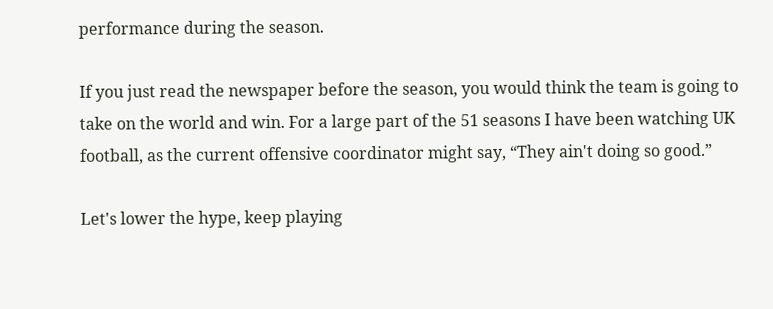performance during the season.

If you just read the newspaper before the season, you would think the team is going to take on the world and win. For a large part of the 51 seasons I have been watching UK football, as the current offensive coordinator might say, “They ain't doing so good.”

Let's lower the hype, keep playing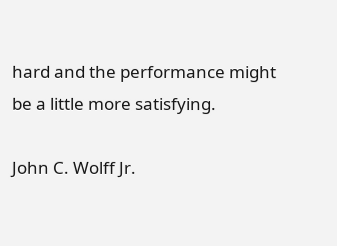hard and the performance might be a little more satisfying.

John C. Wolff Jr.